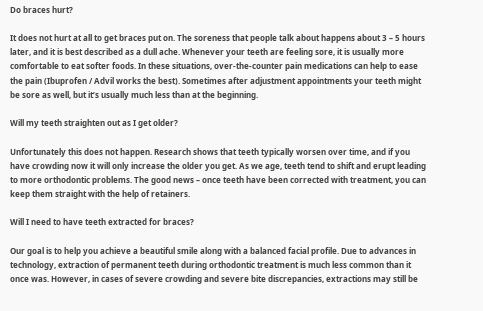Do braces hurt?

It does not hurt at all to get braces put on. The soreness that people talk about happens about 3 – 5 hours later, and it is best described as a dull ache. Whenever your teeth are feeling sore, it is usually more comfortable to eat softer foods. In these situations, over-the-counter pain medications can help to ease the pain (Ibuprofen / Advil works the best). Sometimes after adjustment appointments your teeth might be sore as well, but it’s usually much less than at the beginning.

Will my teeth straighten out as I get older?

Unfortunately this does not happen. Research shows that teeth typically worsen over time, and if you have crowding now it will only increase the older you get. As we age, teeth tend to shift and erupt leading to more orthodontic problems. The good news – once teeth have been corrected with treatment, you can keep them straight with the help of retainers.

Will I need to have teeth extracted for braces?

Our goal is to help you achieve a beautiful smile along with a balanced facial profile. Due to advances in technology, extraction of permanent teeth during orthodontic treatment is much less common than it once was. However, in cases of severe crowding and severe bite discrepancies, extractions may still be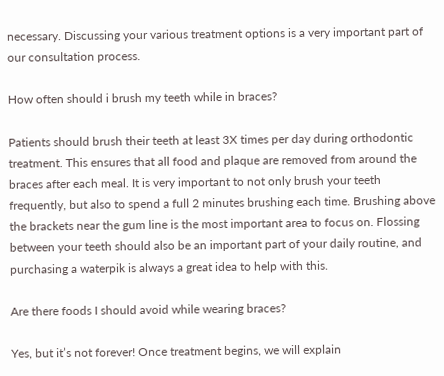necessary. Discussing your various treatment options is a very important part of our consultation process.

How often should i brush my teeth while in braces?

Patients should brush their teeth at least 3X times per day during orthodontic treatment. This ensures that all food and plaque are removed from around the braces after each meal. It is very important to not only brush your teeth frequently, but also to spend a full 2 minutes brushing each time. Brushing above the brackets near the gum line is the most important area to focus on. Flossing between your teeth should also be an important part of your daily routine, and purchasing a waterpik is always a great idea to help with this.

Are there foods I should avoid while wearing braces?

Yes, but it’s not forever! Once treatment begins, we will explain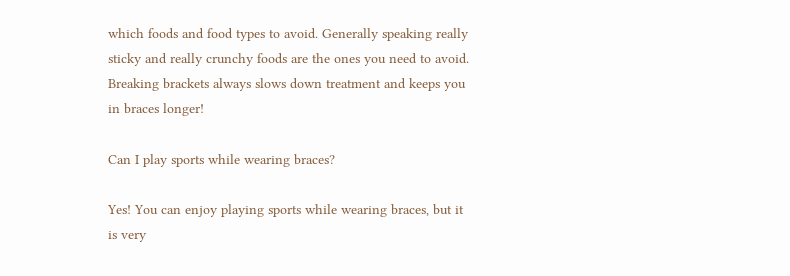which foods and food types to avoid. Generally speaking really sticky and really crunchy foods are the ones you need to avoid. Breaking brackets always slows down treatment and keeps you in braces longer!

Can I play sports while wearing braces?

Yes! You can enjoy playing sports while wearing braces, but it is very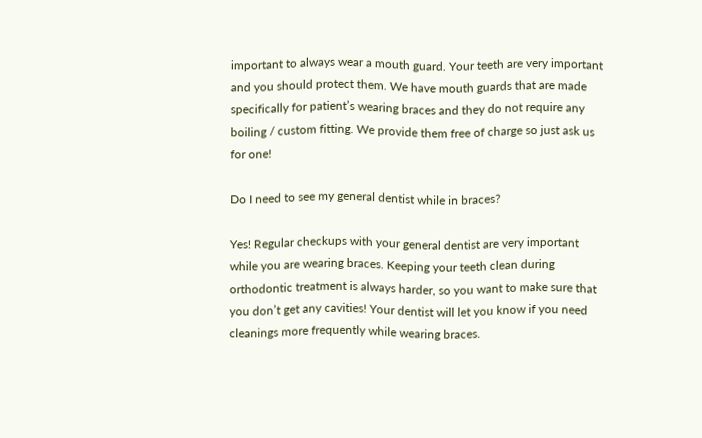important to always wear a mouth guard. Your teeth are very important and you should protect them. We have mouth guards that are made specifically for patient’s wearing braces and they do not require any boiling / custom fitting. We provide them free of charge so just ask us for one!

Do I need to see my general dentist while in braces?

Yes! Regular checkups with your general dentist are very important while you are wearing braces. Keeping your teeth clean during orthodontic treatment is always harder, so you want to make sure that you don’t get any cavities! Your dentist will let you know if you need cleanings more frequently while wearing braces.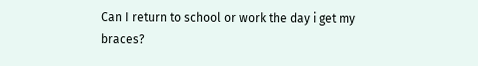Can I return to school or work the day i get my braces?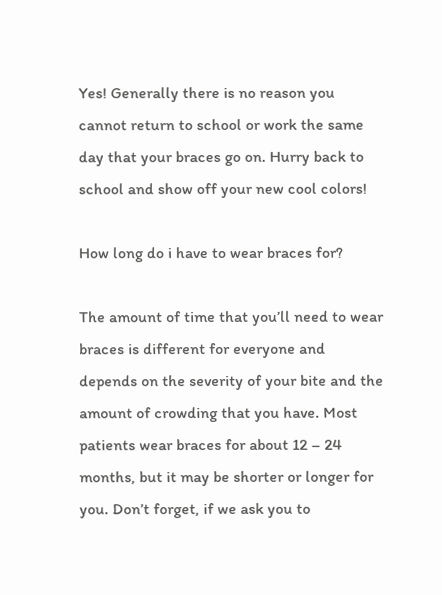Yes! Generally there is no reason you cannot return to school or work the same day that your braces go on. Hurry back to school and show off your new cool colors!

How long do i have to wear braces for?

The amount of time that you’ll need to wear braces is different for everyone and depends on the severity of your bite and the amount of crowding that you have. Most patients wear braces for about 12 – 24 months, but it may be shorter or longer for you. Don’t forget, if we ask you to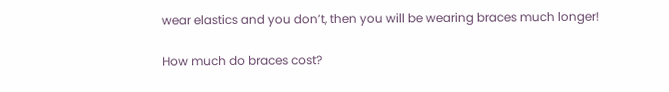wear elastics and you don’t, then you will be wearing braces much longer!

How much do braces cost?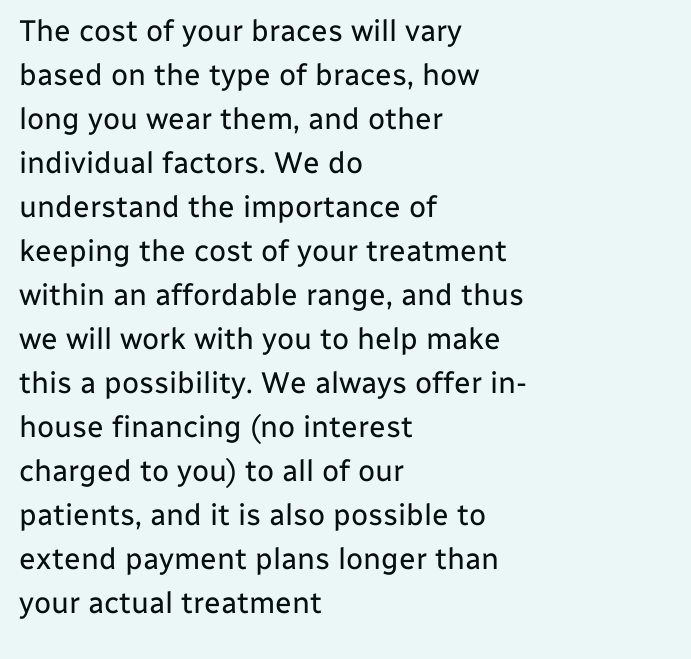The cost of your braces will vary based on the type of braces, how long you wear them, and other individual factors. We do understand the importance of keeping the cost of your treatment within an affordable range, and thus we will work with you to help make this a possibility. We always offer in-house financing (no interest charged to you) to all of our patients, and it is also possible to extend payment plans longer than your actual treatment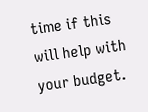time if this will help with your budget.